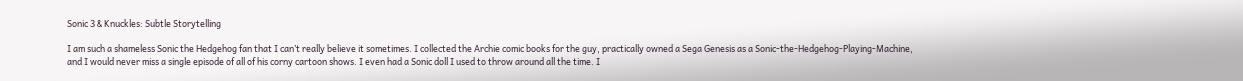Sonic 3 & Knuckles: Subtle Storytelling

I am such a shameless Sonic the Hedgehog fan that I can’t really believe it sometimes. I collected the Archie comic books for the guy, practically owned a Sega Genesis as a Sonic-the-Hedgehog-Playing-Machine, and I would never miss a single episode of all of his corny cartoon shows. I even had a Sonic doll I used to throw around all the time. I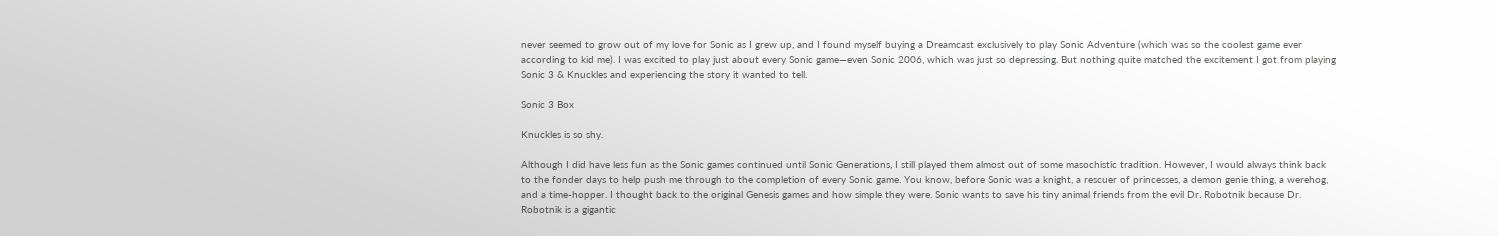never seemed to grow out of my love for Sonic as I grew up, and I found myself buying a Dreamcast exclusively to play Sonic Adventure (which was so the coolest game ever according to kid me). I was excited to play just about every Sonic game—even Sonic 2006, which was just so depressing. But nothing quite matched the excitement I got from playing Sonic 3 & Knuckles and experiencing the story it wanted to tell.

Sonic 3 Box

Knuckles is so shy.

Although I did have less fun as the Sonic games continued until Sonic Generations, I still played them almost out of some masochistic tradition. However, I would always think back to the fonder days to help push me through to the completion of every Sonic game. You know, before Sonic was a knight, a rescuer of princesses, a demon genie thing, a werehog, and a time-hopper. I thought back to the original Genesis games and how simple they were. Sonic wants to save his tiny animal friends from the evil Dr. Robotnik because Dr. Robotnik is a gigantic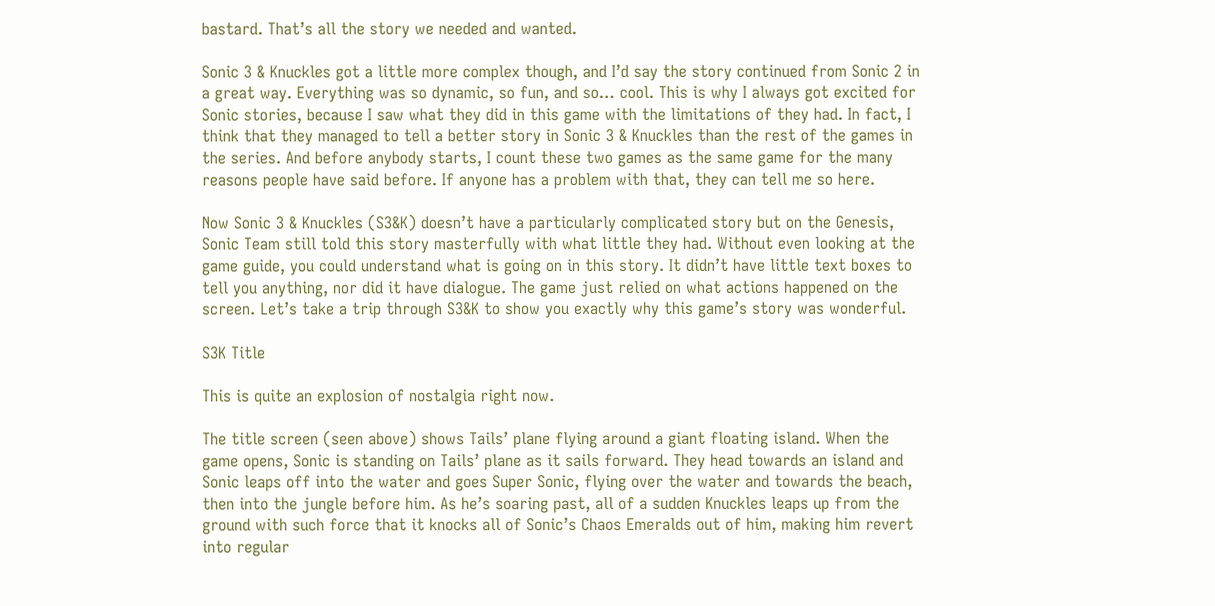bastard. That’s all the story we needed and wanted.

Sonic 3 & Knuckles got a little more complex though, and I’d say the story continued from Sonic 2 in a great way. Everything was so dynamic, so fun, and so… cool. This is why I always got excited for Sonic stories, because I saw what they did in this game with the limitations of they had. In fact, I think that they managed to tell a better story in Sonic 3 & Knuckles than the rest of the games in the series. And before anybody starts, I count these two games as the same game for the many reasons people have said before. If anyone has a problem with that, they can tell me so here.

Now Sonic 3 & Knuckles (S3&K) doesn’t have a particularly complicated story but on the Genesis, Sonic Team still told this story masterfully with what little they had. Without even looking at the game guide, you could understand what is going on in this story. It didn’t have little text boxes to tell you anything, nor did it have dialogue. The game just relied on what actions happened on the screen. Let’s take a trip through S3&K to show you exactly why this game’s story was wonderful.

S3K Title

This is quite an explosion of nostalgia right now.

The title screen (seen above) shows Tails’ plane flying around a giant floating island. When the game opens, Sonic is standing on Tails’ plane as it sails forward. They head towards an island and Sonic leaps off into the water and goes Super Sonic, flying over the water and towards the beach, then into the jungle before him. As he’s soaring past, all of a sudden Knuckles leaps up from the ground with such force that it knocks all of Sonic’s Chaos Emeralds out of him, making him revert into regular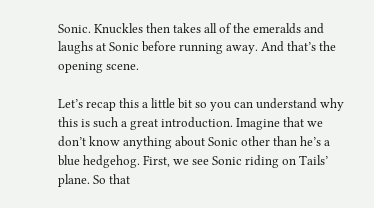Sonic. Knuckles then takes all of the emeralds and laughs at Sonic before running away. And that’s the opening scene.

Let’s recap this a little bit so you can understand why this is such a great introduction. Imagine that we don’t know anything about Sonic other than he’s a blue hedgehog. First, we see Sonic riding on Tails’ plane. So that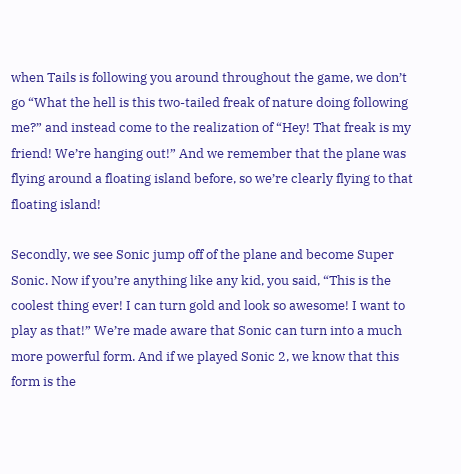when Tails is following you around throughout the game, we don’t go “What the hell is this two-tailed freak of nature doing following me?” and instead come to the realization of “Hey! That freak is my friend! We’re hanging out!” And we remember that the plane was flying around a floating island before, so we’re clearly flying to that floating island!

Secondly, we see Sonic jump off of the plane and become Super Sonic. Now if you’re anything like any kid, you said, “This is the coolest thing ever! I can turn gold and look so awesome! I want to play as that!” We’re made aware that Sonic can turn into a much more powerful form. And if we played Sonic 2, we know that this form is the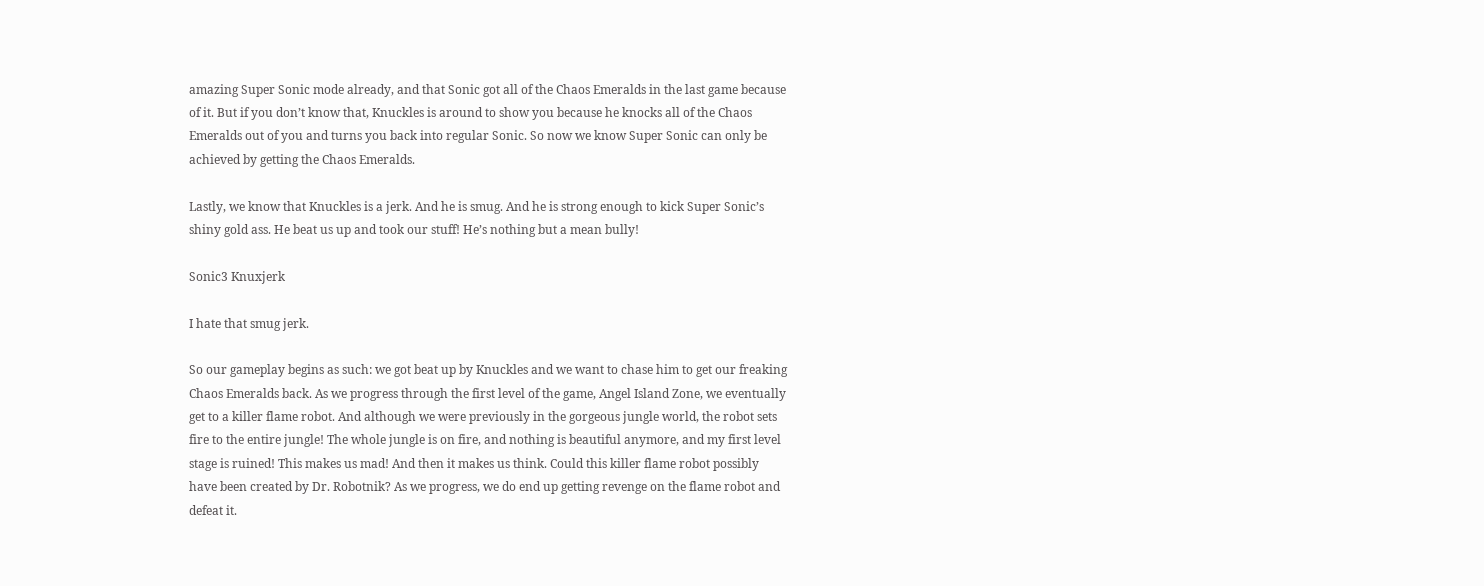amazing Super Sonic mode already, and that Sonic got all of the Chaos Emeralds in the last game because of it. But if you don’t know that, Knuckles is around to show you because he knocks all of the Chaos Emeralds out of you and turns you back into regular Sonic. So now we know Super Sonic can only be achieved by getting the Chaos Emeralds.

Lastly, we know that Knuckles is a jerk. And he is smug. And he is strong enough to kick Super Sonic’s shiny gold ass. He beat us up and took our stuff! He’s nothing but a mean bully!

Sonic3 Knuxjerk

I hate that smug jerk.

So our gameplay begins as such: we got beat up by Knuckles and we want to chase him to get our freaking Chaos Emeralds back. As we progress through the first level of the game, Angel Island Zone, we eventually get to a killer flame robot. And although we were previously in the gorgeous jungle world, the robot sets fire to the entire jungle! The whole jungle is on fire, and nothing is beautiful anymore, and my first level stage is ruined! This makes us mad! And then it makes us think. Could this killer flame robot possibly have been created by Dr. Robotnik? As we progress, we do end up getting revenge on the flame robot and defeat it.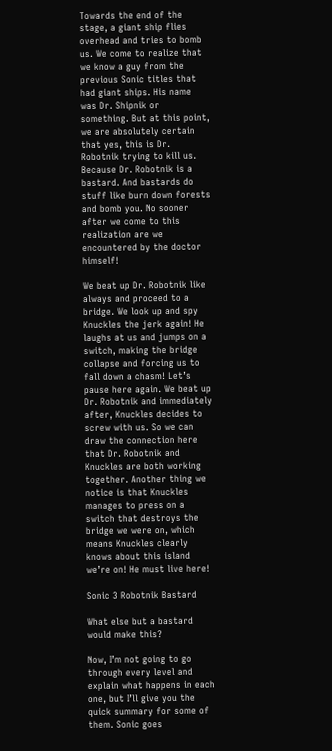Towards the end of the stage, a giant ship flies overhead and tries to bomb us. We come to realize that we know a guy from the previous Sonic titles that had giant ships. His name was Dr. Shipnik or something. But at this point, we are absolutely certain that yes, this is Dr. Robotnik trying to kill us. Because Dr. Robotnik is a bastard. And bastards do stuff like burn down forests and bomb you. No sooner after we come to this realization are we encountered by the doctor himself!

We beat up Dr. Robotnik like always and proceed to a bridge. We look up and spy Knuckles the jerk again! He laughs at us and jumps on a switch, making the bridge collapse and forcing us to fall down a chasm! Let’s pause here again. We beat up Dr. Robotnik and immediately after, Knuckles decides to screw with us. So we can draw the connection here that Dr. Robotnik and Knuckles are both working together. Another thing we notice is that Knuckles manages to press on a switch that destroys the bridge we were on, which means Knuckles clearly knows about this island we’re on! He must live here!

Sonic 3 Robotnik Bastard

What else but a bastard would make this?

Now, I’m not going to go through every level and explain what happens in each one, but I’ll give you the quick summary for some of them. Sonic goes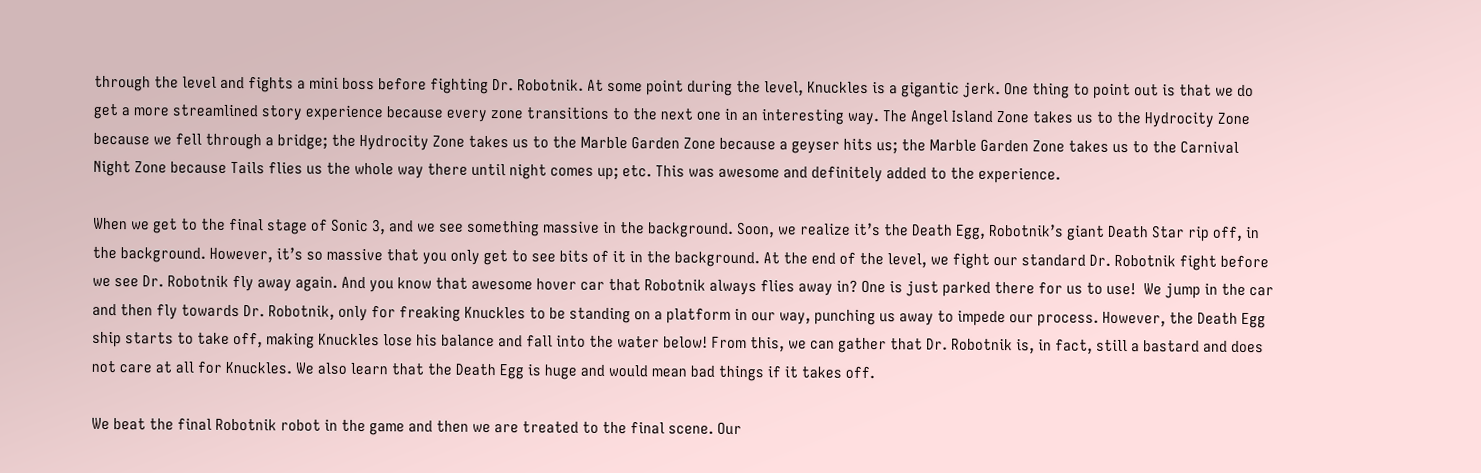through the level and fights a mini boss before fighting Dr. Robotnik. At some point during the level, Knuckles is a gigantic jerk. One thing to point out is that we do get a more streamlined story experience because every zone transitions to the next one in an interesting way. The Angel Island Zone takes us to the Hydrocity Zone because we fell through a bridge; the Hydrocity Zone takes us to the Marble Garden Zone because a geyser hits us; the Marble Garden Zone takes us to the Carnival Night Zone because Tails flies us the whole way there until night comes up; etc. This was awesome and definitely added to the experience.

When we get to the final stage of Sonic 3, and we see something massive in the background. Soon, we realize it’s the Death Egg, Robotnik’s giant Death Star rip off, in the background. However, it’s so massive that you only get to see bits of it in the background. At the end of the level, we fight our standard Dr. Robotnik fight before we see Dr. Robotnik fly away again. And you know that awesome hover car that Robotnik always flies away in? One is just parked there for us to use!  We jump in the car and then fly towards Dr. Robotnik, only for freaking Knuckles to be standing on a platform in our way, punching us away to impede our process. However, the Death Egg ship starts to take off, making Knuckles lose his balance and fall into the water below! From this, we can gather that Dr. Robotnik is, in fact, still a bastard and does not care at all for Knuckles. We also learn that the Death Egg is huge and would mean bad things if it takes off.

We beat the final Robotnik robot in the game and then we are treated to the final scene. Our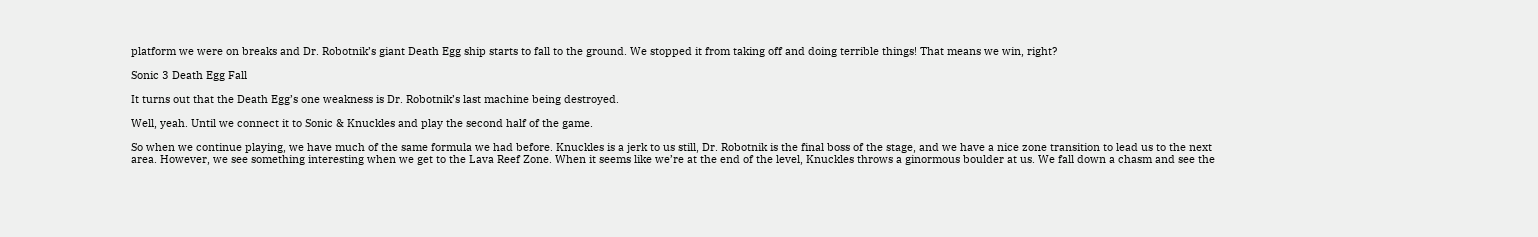platform we were on breaks and Dr. Robotnik’s giant Death Egg ship starts to fall to the ground. We stopped it from taking off and doing terrible things! That means we win, right?

Sonic 3 Death Egg Fall

It turns out that the Death Egg’s one weakness is Dr. Robotnik’s last machine being destroyed.

Well, yeah. Until we connect it to Sonic & Knuckles and play the second half of the game.

So when we continue playing, we have much of the same formula we had before. Knuckles is a jerk to us still, Dr. Robotnik is the final boss of the stage, and we have a nice zone transition to lead us to the next area. However, we see something interesting when we get to the Lava Reef Zone. When it seems like we’re at the end of the level, Knuckles throws a ginormous boulder at us. We fall down a chasm and see the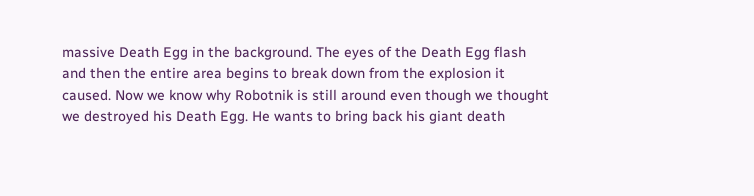massive Death Egg in the background. The eyes of the Death Egg flash and then the entire area begins to break down from the explosion it caused. Now we know why Robotnik is still around even though we thought we destroyed his Death Egg. He wants to bring back his giant death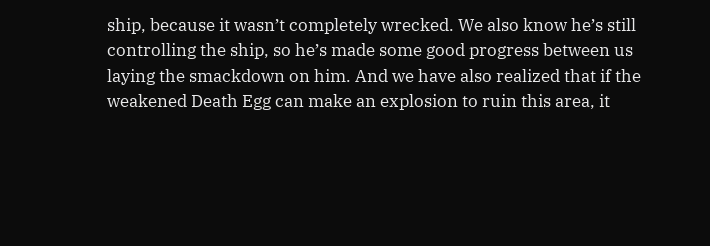ship, because it wasn’t completely wrecked. We also know he’s still controlling the ship, so he’s made some good progress between us laying the smackdown on him. And we have also realized that if the weakened Death Egg can make an explosion to ruin this area, it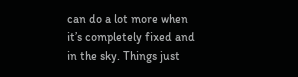can do a lot more when it’s completely fixed and in the sky. Things just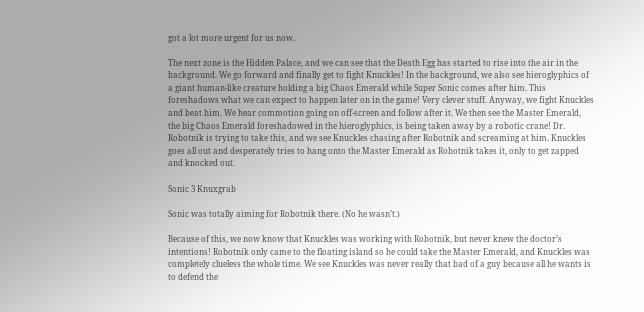got a lot more urgent for us now.

The next zone is the Hidden Palace, and we can see that the Death Egg has started to rise into the air in the background. We go forward and finally get to fight Knuckles! In the background, we also see hieroglyphics of a giant human-like creature holding a big Chaos Emerald while Super Sonic comes after him. This foreshadows what we can expect to happen later on in the game! Very clever stuff. Anyway, we fight Knuckles and beat him. We hear commotion going on off-screen and follow after it. We then see the Master Emerald, the big Chaos Emerald foreshadowed in the hieroglyphics, is being taken away by a robotic crane! Dr. Robotnik is trying to take this, and we see Knuckles chasing after Robotnik and screaming at him. Knuckles goes all out and desperately tries to hang onto the Master Emerald as Robotnik takes it, only to get zapped and knocked out.

Sonic 3 Knuxgrab

Sonic was totally aiming for Robotnik there. (No he wasn’t.)

Because of this, we now know that Knuckles was working with Robotnik, but never knew the doctor’s intentions! Robotnik only came to the floating island so he could take the Master Emerald, and Knuckles was completely clueless the whole time. We see Knuckles was never really that bad of a guy because all he wants is to defend the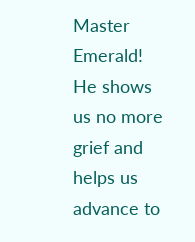Master Emerald! He shows us no more grief and helps us advance to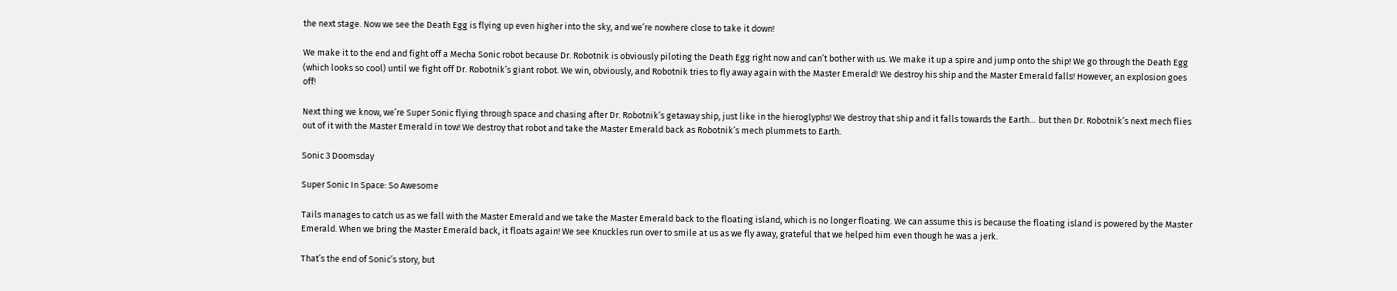the next stage. Now we see the Death Egg is flying up even higher into the sky, and we’re nowhere close to take it down!

We make it to the end and fight off a Mecha Sonic robot because Dr. Robotnik is obviously piloting the Death Egg right now and can’t bother with us. We make it up a spire and jump onto the ship! We go through the Death Egg (which looks so cool) until we fight off Dr. Robotnik’s giant robot. We win, obviously, and Robotnik tries to fly away again with the Master Emerald! We destroy his ship and the Master Emerald falls! However, an explosion goes off!

Next thing we know, we’re Super Sonic flying through space and chasing after Dr. Robotnik’s getaway ship, just like in the hieroglyphs! We destroy that ship and it falls towards the Earth… but then Dr. Robotnik’s next mech flies out of it with the Master Emerald in tow! We destroy that robot and take the Master Emerald back as Robotnik’s mech plummets to Earth.

Sonic 3 Doomsday

Super Sonic In Space: So Awesome

Tails manages to catch us as we fall with the Master Emerald and we take the Master Emerald back to the floating island, which is no longer floating. We can assume this is because the floating island is powered by the Master Emerald. When we bring the Master Emerald back, it floats again! We see Knuckles run over to smile at us as we fly away, grateful that we helped him even though he was a jerk.

That’s the end of Sonic’s story, but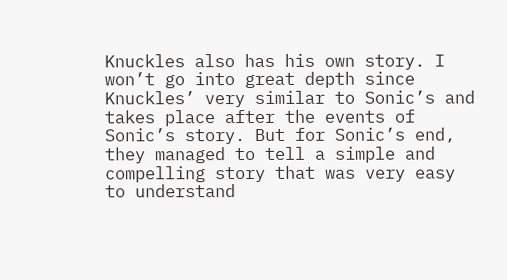Knuckles also has his own story. I won’t go into great depth since Knuckles’ very similar to Sonic’s and takes place after the events of Sonic’s story. But for Sonic’s end, they managed to tell a simple and compelling story that was very easy to understand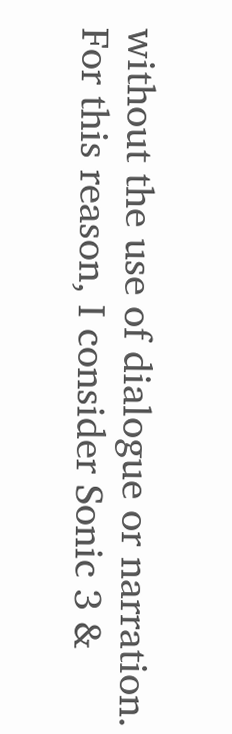without the use of dialogue or narration. For this reason, I consider Sonic 3 &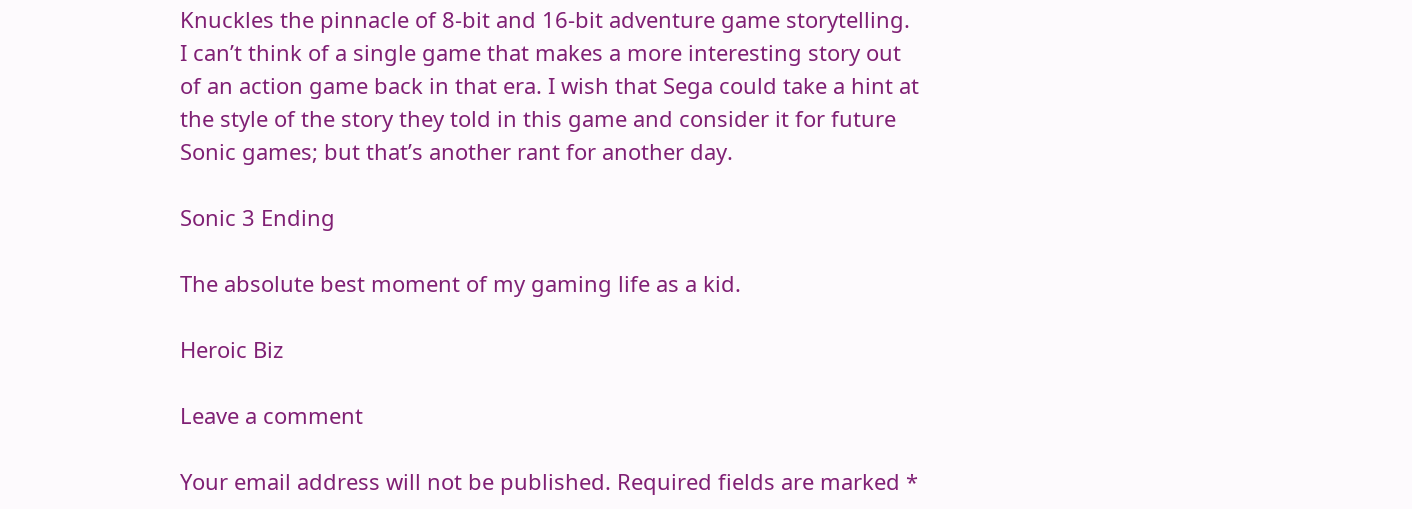Knuckles the pinnacle of 8-bit and 16-bit adventure game storytelling. I can’t think of a single game that makes a more interesting story out of an action game back in that era. I wish that Sega could take a hint at the style of the story they told in this game and consider it for future Sonic games; but that’s another rant for another day.

Sonic 3 Ending

The absolute best moment of my gaming life as a kid.

Heroic Biz

Leave a comment

Your email address will not be published. Required fields are marked *